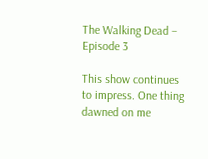The Walking Dead – Episode 3

This show continues to impress. One thing dawned on me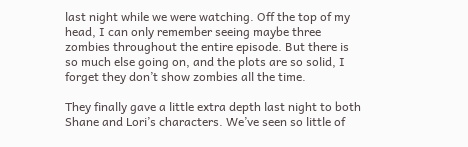last night while we were watching. Off the top of my head, I can only remember seeing maybe three zombies throughout the entire episode. But there is so much else going on, and the plots are so solid, I forget they don’t show zombies all the time.

They finally gave a little extra depth last night to both Shane and Lori’s characters. We’ve seen so little of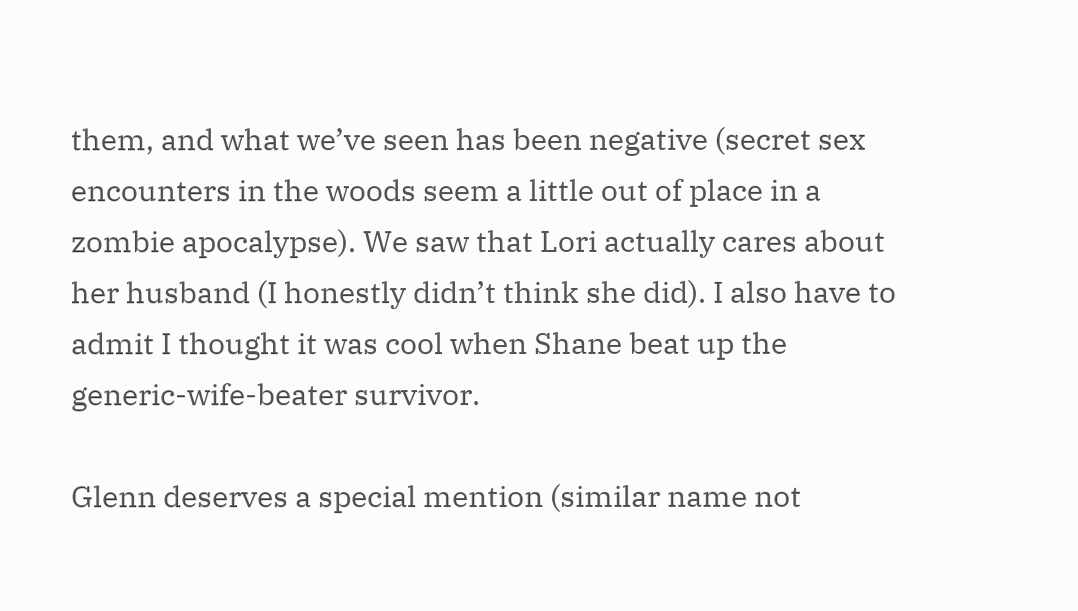them, and what we’ve seen has been negative (secret sex encounters in the woods seem a little out of place in a zombie apocalypse). We saw that Lori actually cares about her husband (I honestly didn’t think she did). I also have to admit I thought it was cool when Shane beat up the generic-wife-beater survivor.

Glenn deserves a special mention (similar name not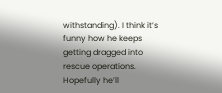withstanding). I think it’s funny how he keeps getting dragged into rescue operations. Hopefully he’ll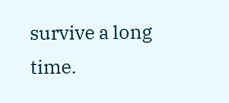survive a long time.